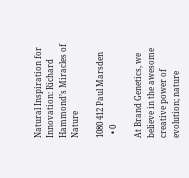Natural Inspiration for Innovation: Richard Hammond’s Miracles of Nature

1080 412 Paul Marsden
  • 0

At Brand Genetics, we believe in the awesome creative power of evolution; nature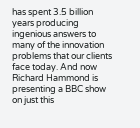has spent 3.5 billion years producing ingenious answers to many of the innovation problems that our clients face today. And now Richard Hammond is presenting a BBC show on just this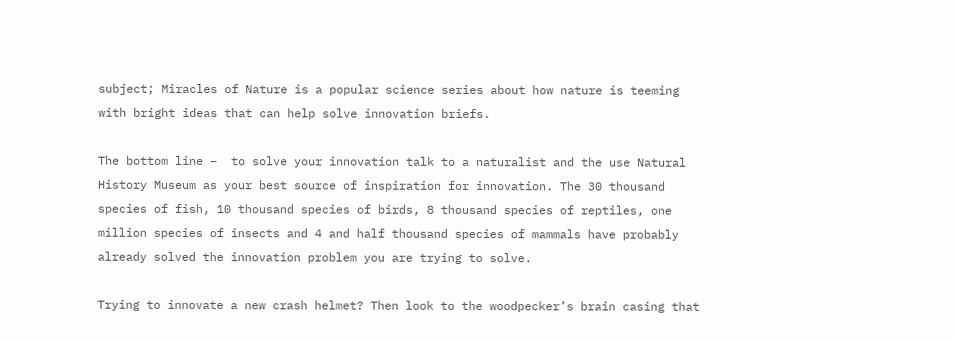subject; Miracles of Nature is a popular science series about how nature is teeming with bright ideas that can help solve innovation briefs.

The bottom line –  to solve your innovation talk to a naturalist and the use Natural History Museum as your best source of inspiration for innovation. The 30 thousand species of fish, 10 thousand species of birds, 8 thousand species of reptiles, one million species of insects and 4 and half thousand species of mammals have probably already solved the innovation problem you are trying to solve.

Trying to innovate a new crash helmet? Then look to the woodpecker’s brain casing that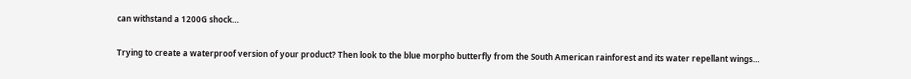can withstand a 1200G shock…

Trying to create a waterproof version of your product? Then look to the blue morpho butterfly from the South American rainforest and its water repellant wings…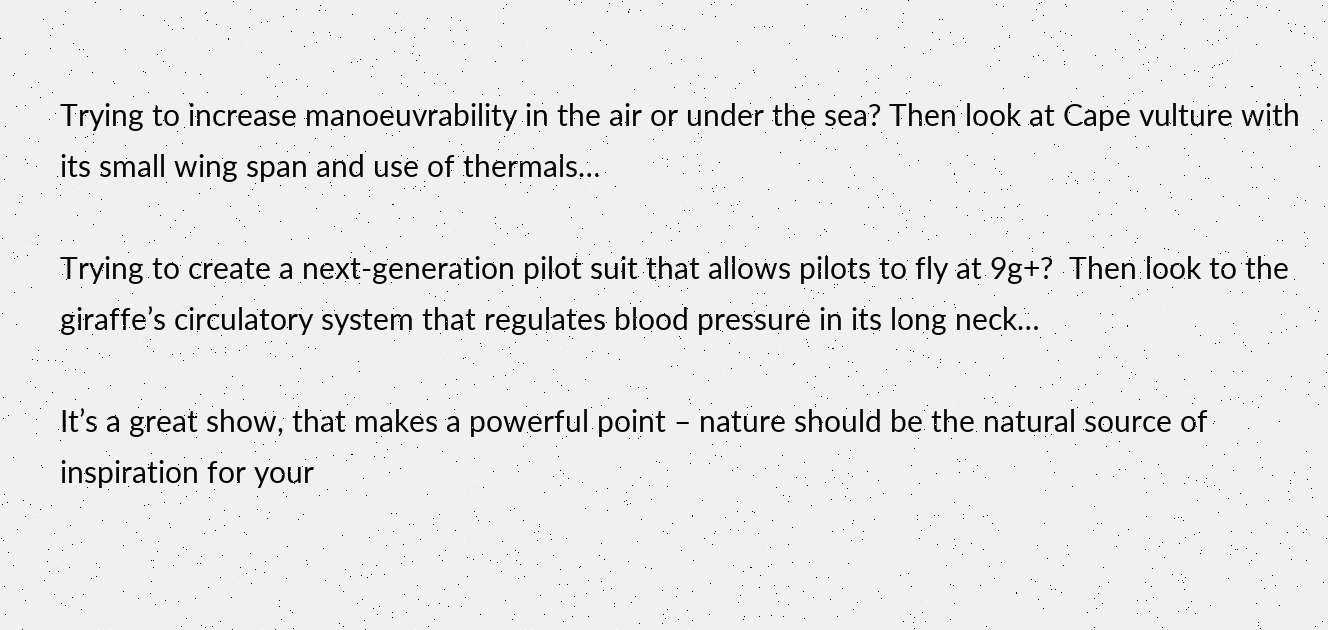Trying to increase manoeuvrability in the air or under the sea? Then look at Cape vulture with its small wing span and use of thermals…

Trying to create a next-generation pilot suit that allows pilots to fly at 9g+?  Then look to the giraffe’s circulatory system that regulates blood pressure in its long neck…

It’s a great show, that makes a powerful point – nature should be the natural source of inspiration for your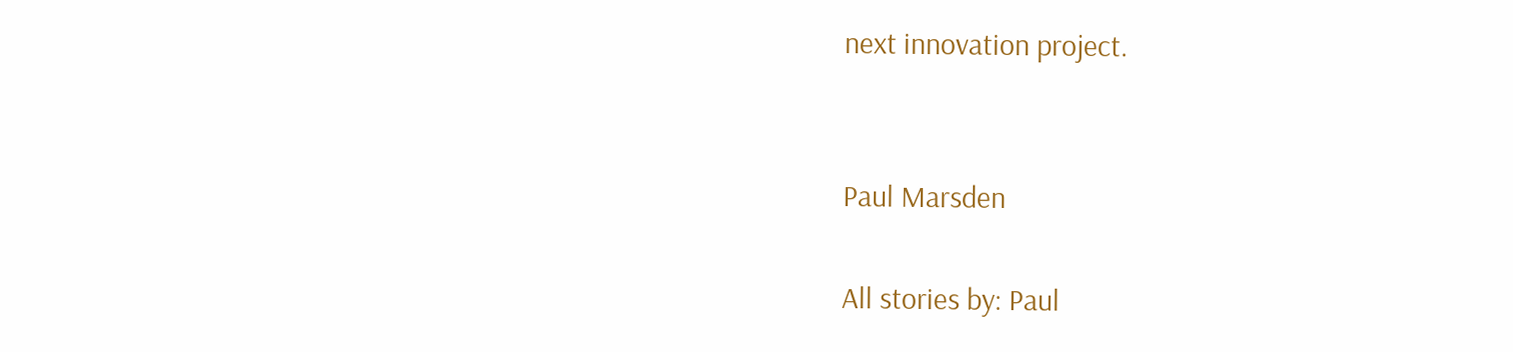next innovation project.


Paul Marsden

All stories by: Paul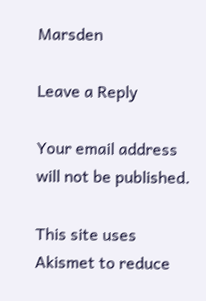Marsden

Leave a Reply

Your email address will not be published.

This site uses Akismet to reduce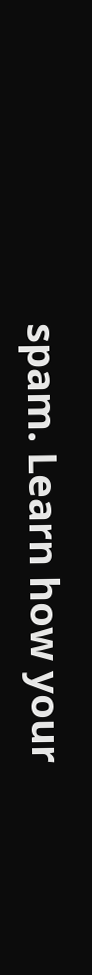spam. Learn how your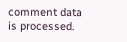comment data is processed.